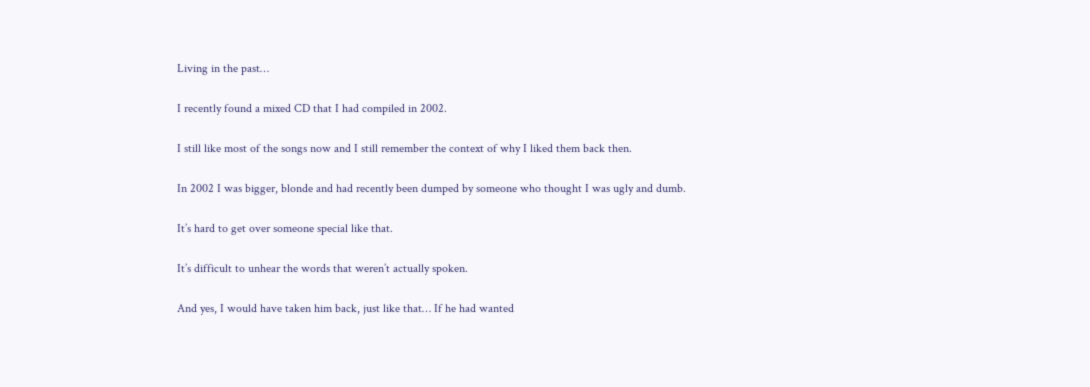Living in the past…

I recently found a mixed CD that I had compiled in 2002.

I still like most of the songs now and I still remember the context of why I liked them back then.

In 2002 I was bigger, blonde and had recently been dumped by someone who thought I was ugly and dumb.

It’s hard to get over someone special like that.

It’s difficult to unhear the words that weren’t actually spoken.

And yes, I would have taken him back, just like that… If he had wanted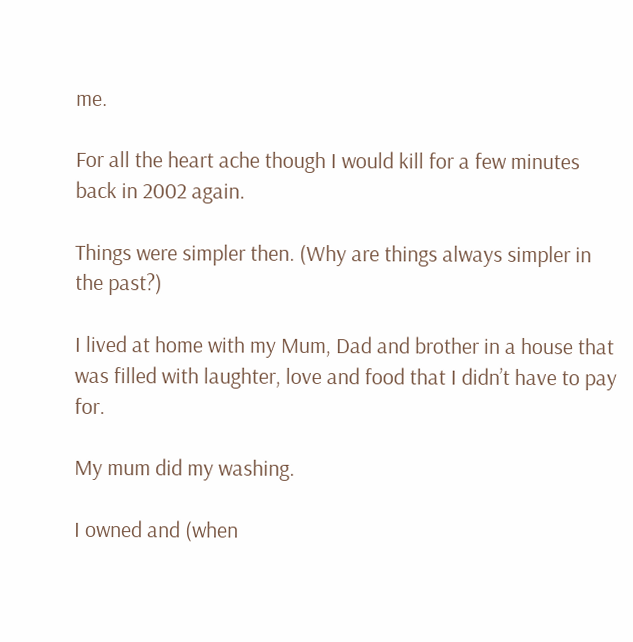me.

For all the heart ache though I would kill for a few minutes back in 2002 again.

Things were simpler then. (Why are things always simpler in the past?)

I lived at home with my Mum, Dad and brother in a house that was filled with laughter, love and food that I didn’t have to pay for.

My mum did my washing.

I owned and (when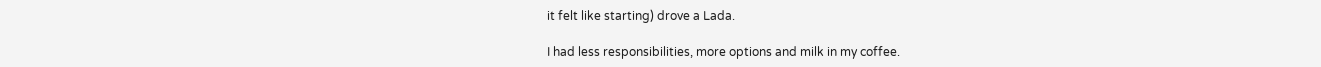it felt like starting) drove a Lada.

I had less responsibilities, more options and milk in my coffee.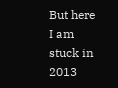But here I am stuck in 2013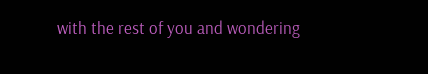with the rest of you and wondering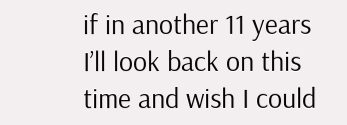if in another 11 years I’ll look back on this time and wish I could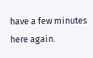have a few minutes here again.